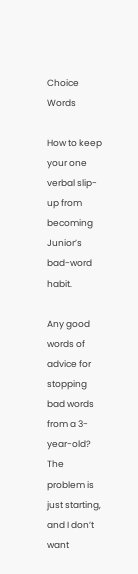Choice Words

How to keep your one verbal slip-up from becoming Junior’s bad-word habit.

Any good words of advice for stopping bad words from a 3-year-old? The problem is just starting, and I don’t want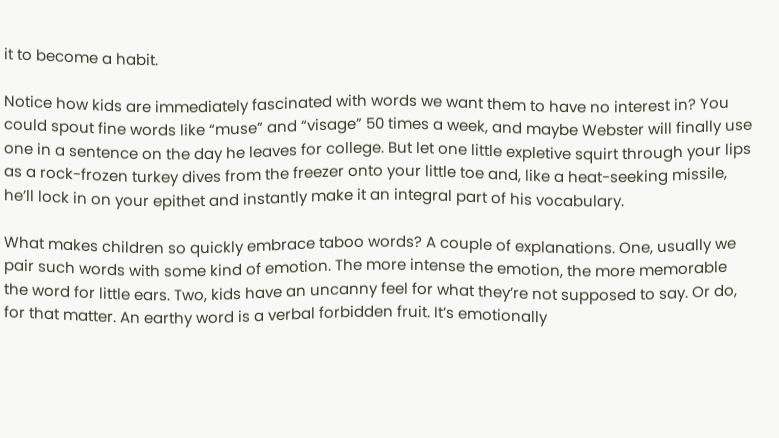it to become a habit.

Notice how kids are immediately fascinated with words we want them to have no interest in? You could spout fine words like “muse” and “visage” 50 times a week, and maybe Webster will finally use one in a sentence on the day he leaves for college. But let one little expletive squirt through your lips as a rock-frozen turkey dives from the freezer onto your little toe and, like a heat-seeking missile, he’ll lock in on your epithet and instantly make it an integral part of his vocabulary.

What makes children so quickly embrace taboo words? A couple of explanations. One, usually we pair such words with some kind of emotion. The more intense the emotion, the more memorable the word for little ears. Two, kids have an uncanny feel for what they’re not supposed to say. Or do, for that matter. An earthy word is a verbal forbidden fruit. It’s emotionally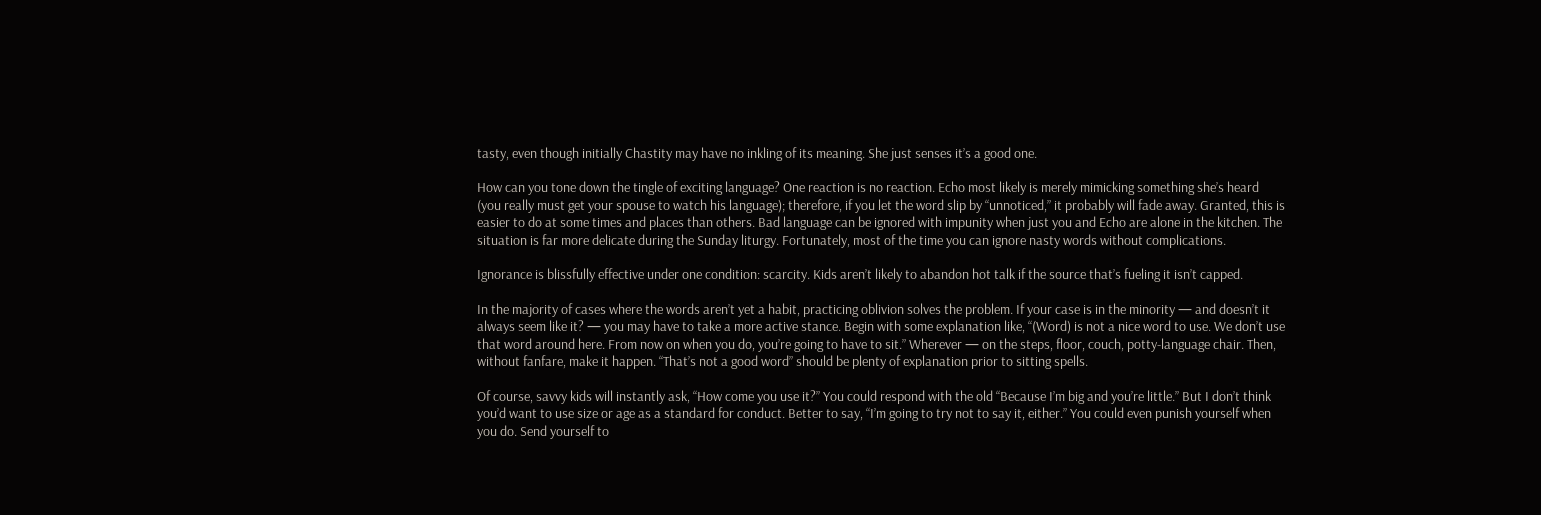tasty, even though initially Chastity may have no inkling of its meaning. She just senses it’s a good one.

How can you tone down the tingle of exciting language? One reaction is no reaction. Echo most likely is merely mimicking something she’s heard (you really must get your spouse to watch his language); therefore, if you let the word slip by “unnoticed,” it probably will fade away. Granted, this is easier to do at some times and places than others. Bad language can be ignored with impunity when just you and Echo are alone in the kitchen. The situation is far more delicate during the Sunday liturgy. Fortunately, most of the time you can ignore nasty words without complications.

Ignorance is blissfully effective under one condition: scarcity. Kids aren’t likely to abandon hot talk if the source that’s fueling it isn’t capped.

In the majority of cases where the words aren’t yet a habit, practicing oblivion solves the problem. If your case is in the minority — and doesn’t it always seem like it? — you may have to take a more active stance. Begin with some explanation like, “(Word) is not a nice word to use. We don’t use that word around here. From now on when you do, you’re going to have to sit.” Wherever — on the steps, floor, couch, potty-language chair. Then, without fanfare, make it happen. “That’s not a good word” should be plenty of explanation prior to sitting spells.

Of course, savvy kids will instantly ask, “How come you use it?” You could respond with the old “Because I’m big and you’re little.” But I don’t think you’d want to use size or age as a standard for conduct. Better to say, “I’m going to try not to say it, either.” You could even punish yourself when you do. Send yourself to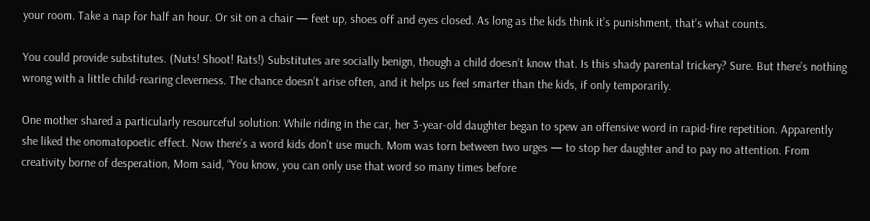your room. Take a nap for half an hour. Or sit on a chair — feet up, shoes off and eyes closed. As long as the kids think it’s punishment, that’s what counts.

You could provide substitutes. (Nuts! Shoot! Rats!) Substitutes are socially benign, though a child doesn’t know that. Is this shady parental trickery? Sure. But there’s nothing wrong with a little child-rearing cleverness. The chance doesn’t arise often, and it helps us feel smarter than the kids, if only temporarily.

One mother shared a particularly resourceful solution: While riding in the car, her 3-year-old daughter began to spew an offensive word in rapid-fire repetition. Apparently she liked the onomatopoetic effect. Now there’s a word kids don’t use much. Mom was torn between two urges — to stop her daughter and to pay no attention. From creativity borne of desperation, Mom said, “You know, you can only use that word so many times before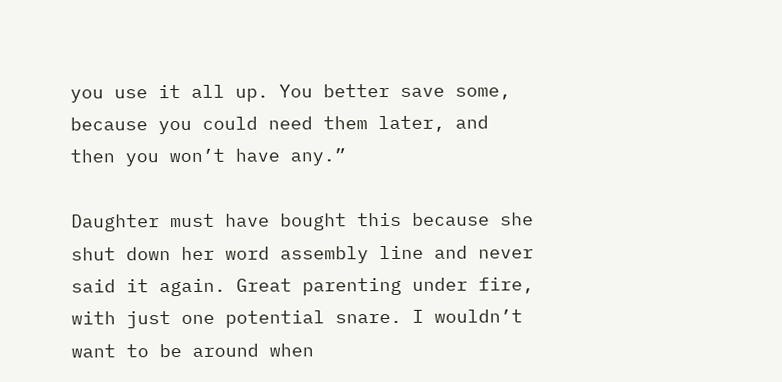you use it all up. You better save some, because you could need them later, and then you won’t have any.”

Daughter must have bought this because she shut down her word assembly line and never said it again. Great parenting under fire, with just one potential snare. I wouldn’t want to be around when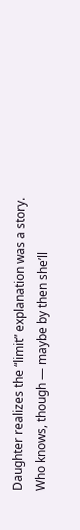Daughter realizes the “limit” explanation was a story. Who knows, though — maybe by then she’ll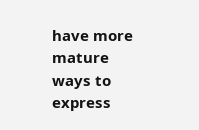have more mature ways to express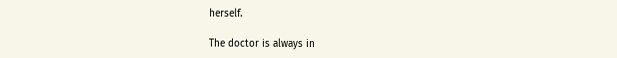herself.

The doctor is always in